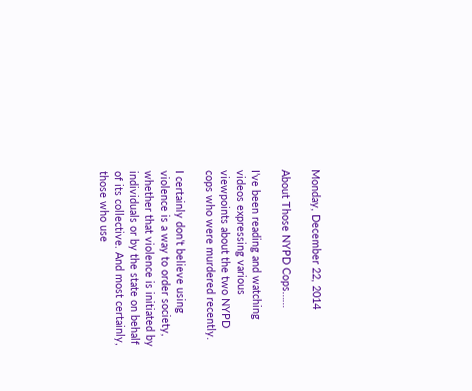Monday, December 22, 2014

About Those NYPD Cops……

I’ve been reading and watching videos expressing various viewpoints about the two NYPD cops who were murdered recently.

I certainly don’t believe using violence is a way to order society, whether that violence is initiated by individuals or by the state on behalf of its collective. And most certainly, those who use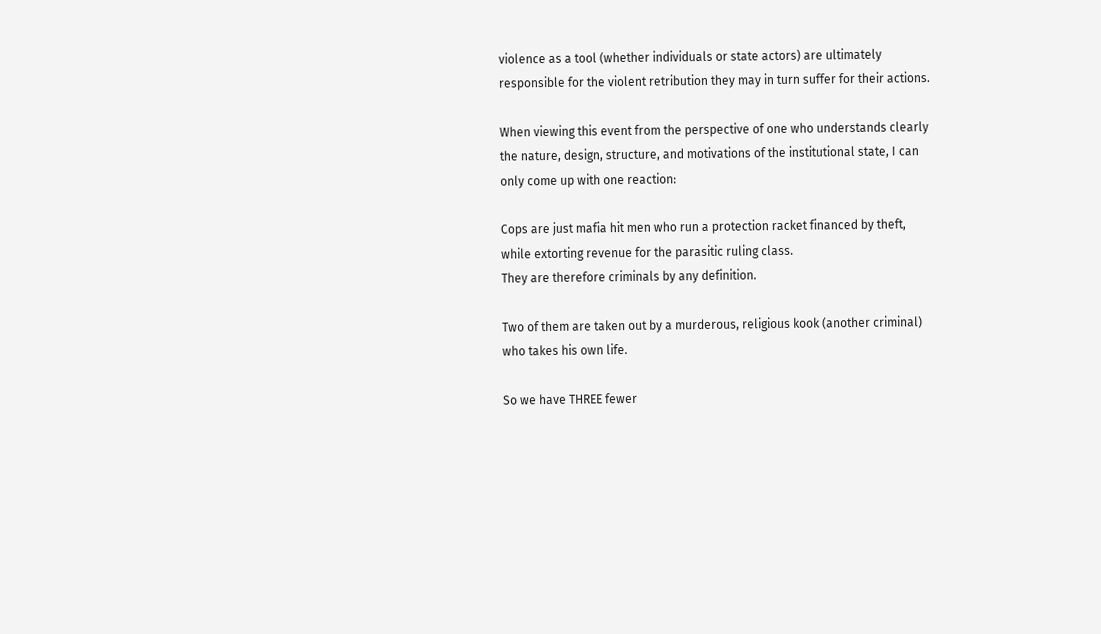violence as a tool (whether individuals or state actors) are ultimately responsible for the violent retribution they may in turn suffer for their actions.

When viewing this event from the perspective of one who understands clearly the nature, design, structure, and motivations of the institutional state, I can only come up with one reaction:

Cops are just mafia hit men who run a protection racket financed by theft, while extorting revenue for the parasitic ruling class.
They are therefore criminals by any definition.

Two of them are taken out by a murderous, religious kook (another criminal) who takes his own life.

So we have THREE fewer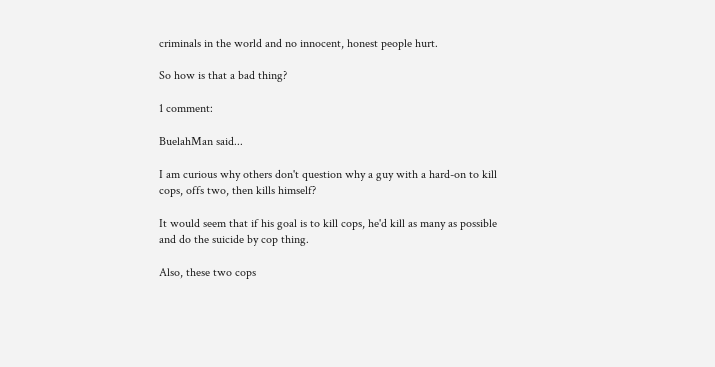criminals in the world and no innocent, honest people hurt.

So how is that a bad thing?

1 comment:

BuelahMan said...

I am curious why others don't question why a guy with a hard-on to kill cops, offs two, then kills himself?

It would seem that if his goal is to kill cops, he'd kill as many as possible and do the suicide by cop thing.

Also, these two cops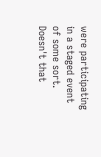were participating in a staged event of some sort. Doesn't that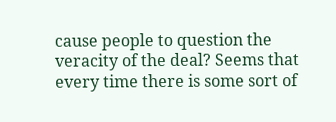cause people to question the veracity of the deal? Seems that every time there is some sort of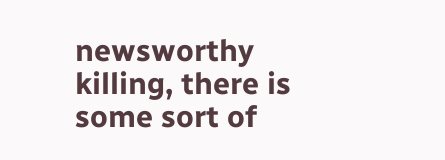newsworthy killing, there is some sort of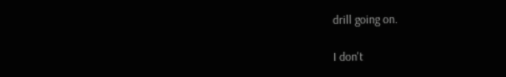drill going on.

I don't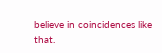believe in coincidences like that.